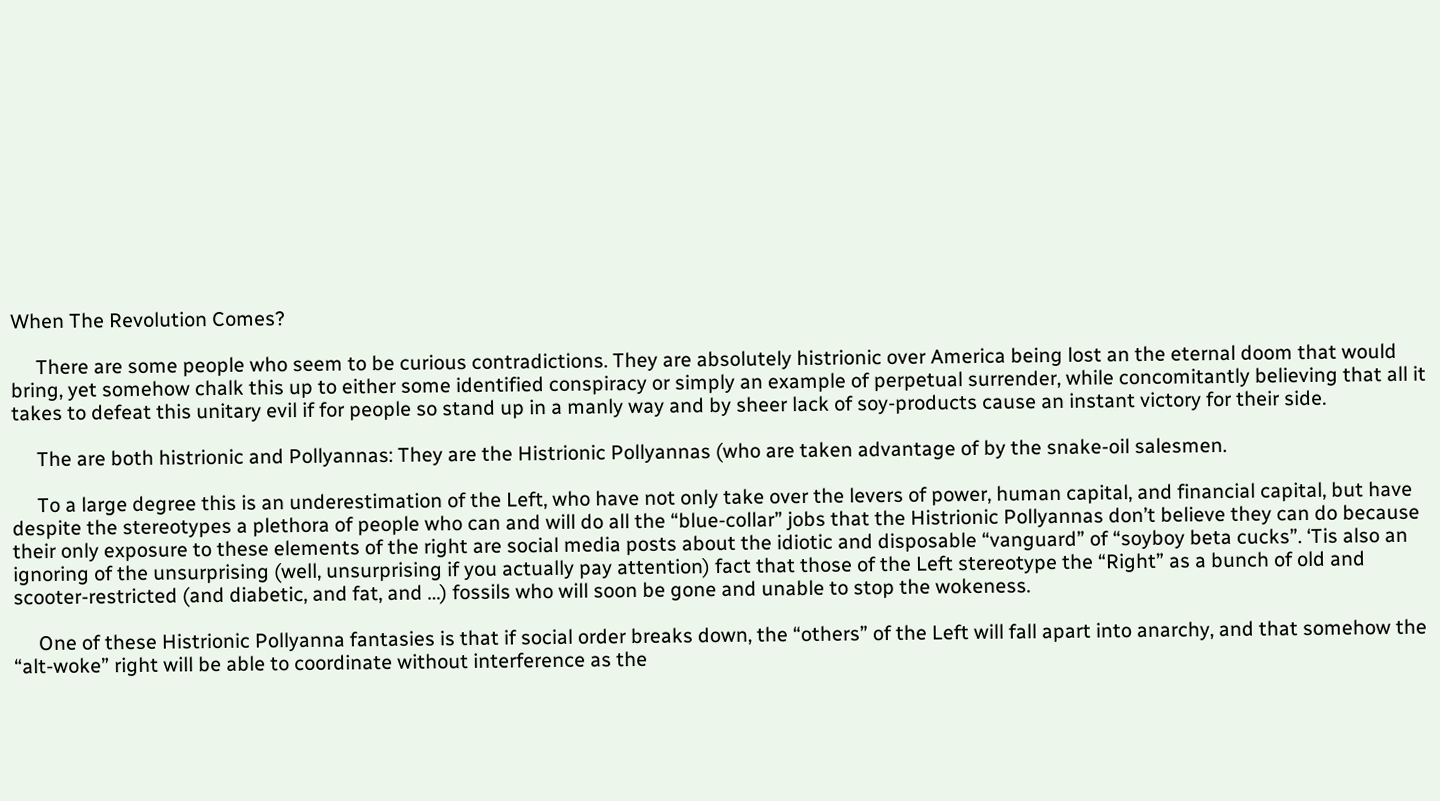When The Revolution Comes?

     There are some people who seem to be curious contradictions. They are absolutely histrionic over America being lost an the eternal doom that would bring, yet somehow chalk this up to either some identified conspiracy or simply an example of perpetual surrender, while concomitantly believing that all it takes to defeat this unitary evil if for people so stand up in a manly way and by sheer lack of soy-products cause an instant victory for their side.

     The are both histrionic and Pollyannas: They are the Histrionic Pollyannas (who are taken advantage of by the snake-oil salesmen.

     To a large degree this is an underestimation of the Left, who have not only take over the levers of power, human capital, and financial capital, but have despite the stereotypes a plethora of people who can and will do all the “blue-collar” jobs that the Histrionic Pollyannas don’t believe they can do because their only exposure to these elements of the right are social media posts about the idiotic and disposable “vanguard” of “soyboy beta cucks”. ‘Tis also an ignoring of the unsurprising (well, unsurprising if you actually pay attention) fact that those of the Left stereotype the “Right” as a bunch of old and scooter-restricted (and diabetic, and fat, and …) fossils who will soon be gone and unable to stop the wokeness.

     One of these Histrionic Pollyanna fantasies is that if social order breaks down, the “others” of the Left will fall apart into anarchy, and that somehow the “alt-woke” right will be able to coordinate without interference as the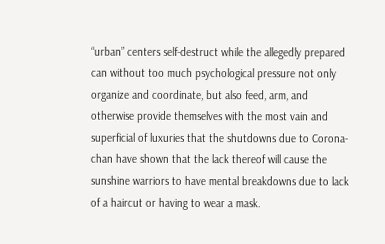“urban” centers self-destruct while the allegedly prepared can without too much psychological pressure not only organize and coordinate, but also feed, arm, and otherwise provide themselves with the most vain and superficial of luxuries that the shutdowns due to Corona-chan have shown that the lack thereof will cause the sunshine warriors to have mental breakdowns due to lack of a haircut or having to wear a mask.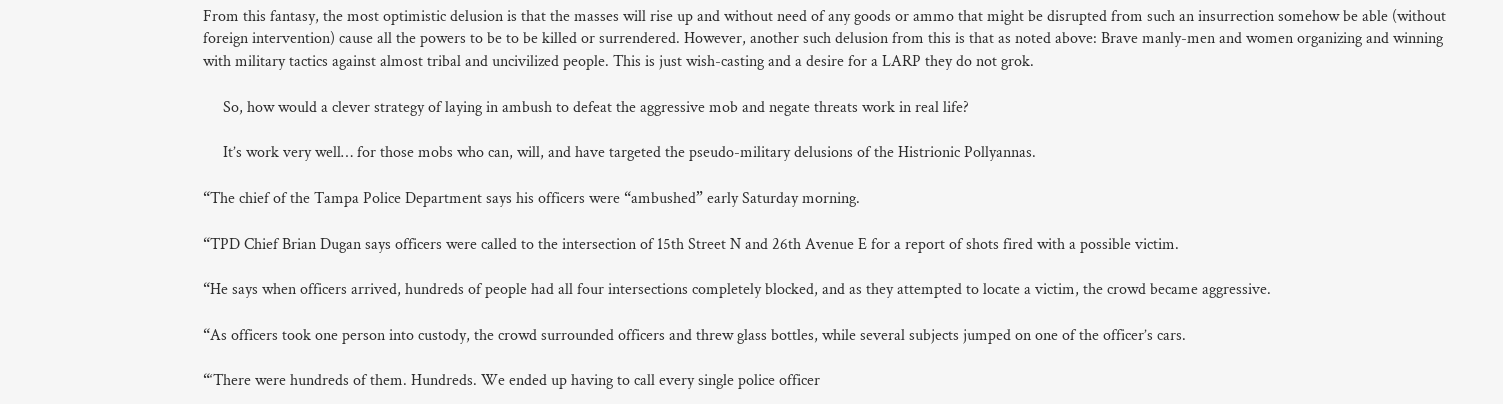From this fantasy, the most optimistic delusion is that the masses will rise up and without need of any goods or ammo that might be disrupted from such an insurrection somehow be able (without foreign intervention) cause all the powers to be to be killed or surrendered. However, another such delusion from this is that as noted above: Brave manly-men and women organizing and winning with military tactics against almost tribal and uncivilized people. This is just wish-casting and a desire for a LARP they do not grok.

     So, how would a clever strategy of laying in ambush to defeat the aggressive mob and negate threats work in real life?

     It’s work very well… for those mobs who can, will, and have targeted the pseudo-military delusions of the Histrionic Pollyannas.

“The chief of the Tampa Police Department says his officers were “ambushed” early Saturday morning.

“TPD Chief Brian Dugan says officers were called to the intersection of 15th Street N and 26th Avenue E for a report of shots fired with a possible victim.

“He says when officers arrived, hundreds of people had all four intersections completely blocked, and as they attempted to locate a victim, the crowd became aggressive.

“As officers took one person into custody, the crowd surrounded officers and threw glass bottles, while several subjects jumped on one of the officer’s cars.

“‘There were hundreds of them. Hundreds. We ended up having to call every single police officer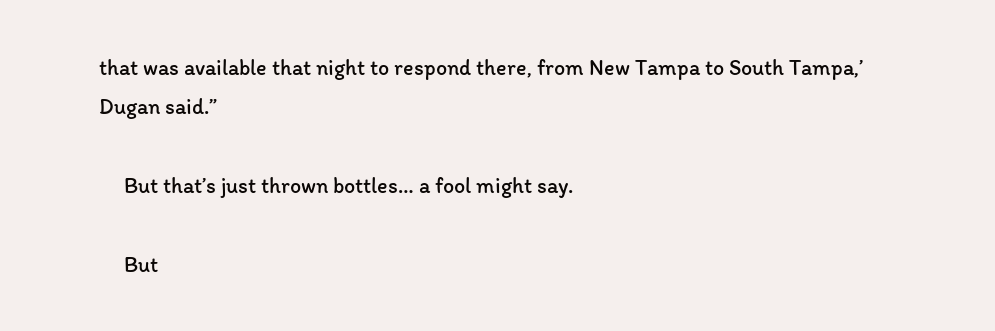that was available that night to respond there, from New Tampa to South Tampa,’ Dugan said.”

     But that’s just thrown bottles… a fool might say.

     But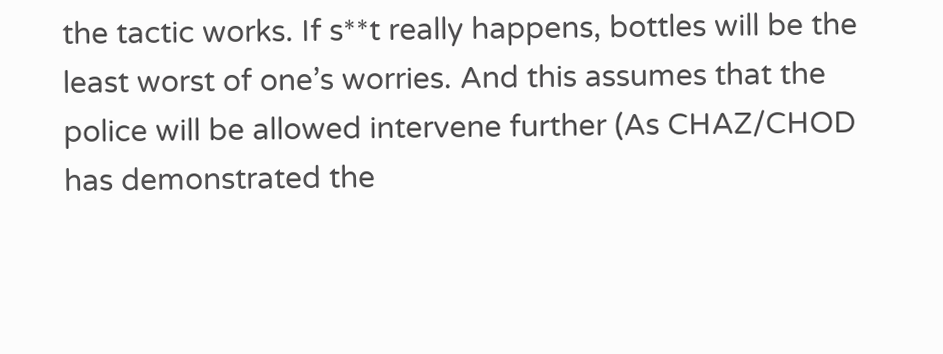the tactic works. If s**t really happens, bottles will be the least worst of one’s worries. And this assumes that the police will be allowed intervene further (As CHAZ/CHOD has demonstrated the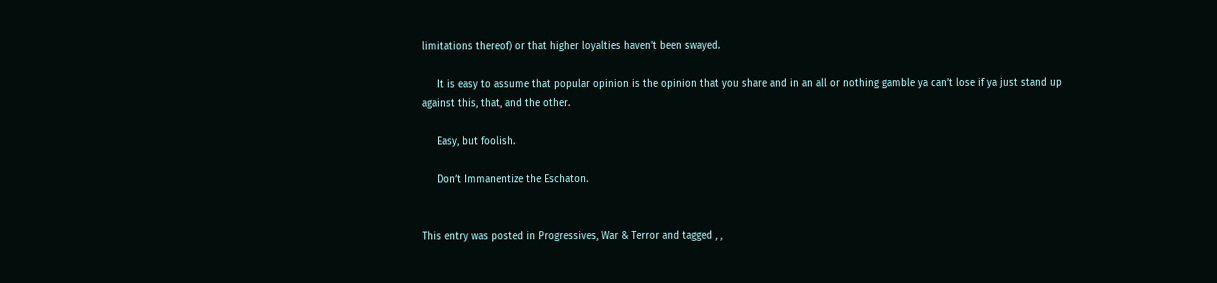limitations thereof) or that higher loyalties haven’t been swayed.

     It is easy to assume that popular opinion is the opinion that you share and in an all or nothing gamble ya can’t lose if ya just stand up against this, that, and the other.

     Easy, but foolish.

     Don’t Immanentize the Eschaton.


This entry was posted in Progressives, War & Terror and tagged , ,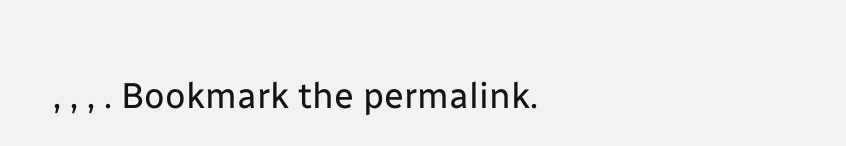, , , . Bookmark the permalink.